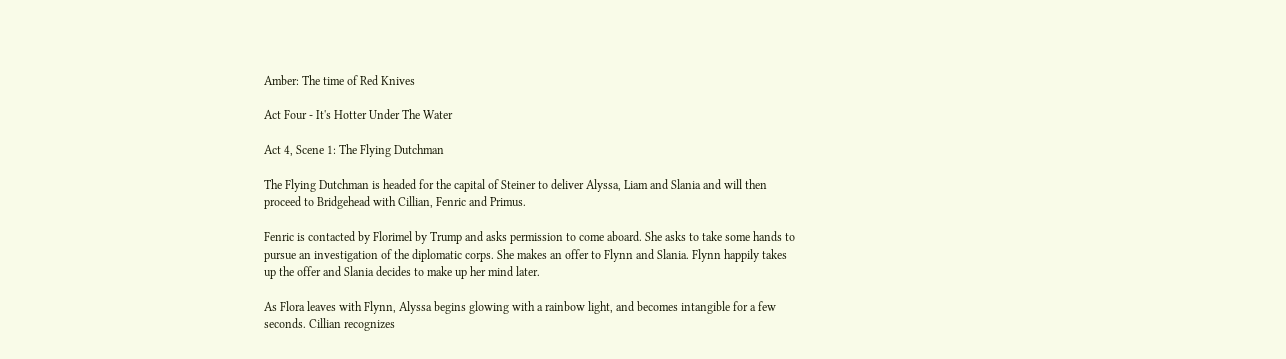Amber: The time of Red Knives

Act Four - It's Hotter Under The Water

Act 4, Scene 1: The Flying Dutchman

The Flying Dutchman is headed for the capital of Steiner to deliver Alyssa, Liam and Slania and will then proceed to Bridgehead with Cillian, Fenric and Primus.

Fenric is contacted by Florimel by Trump and asks permission to come aboard. She asks to take some hands to pursue an investigation of the diplomatic corps. She makes an offer to Flynn and Slania. Flynn happily takes up the offer and Slania decides to make up her mind later.

As Flora leaves with Flynn, Alyssa begins glowing with a rainbow light, and becomes intangible for a few seconds. Cillian recognizes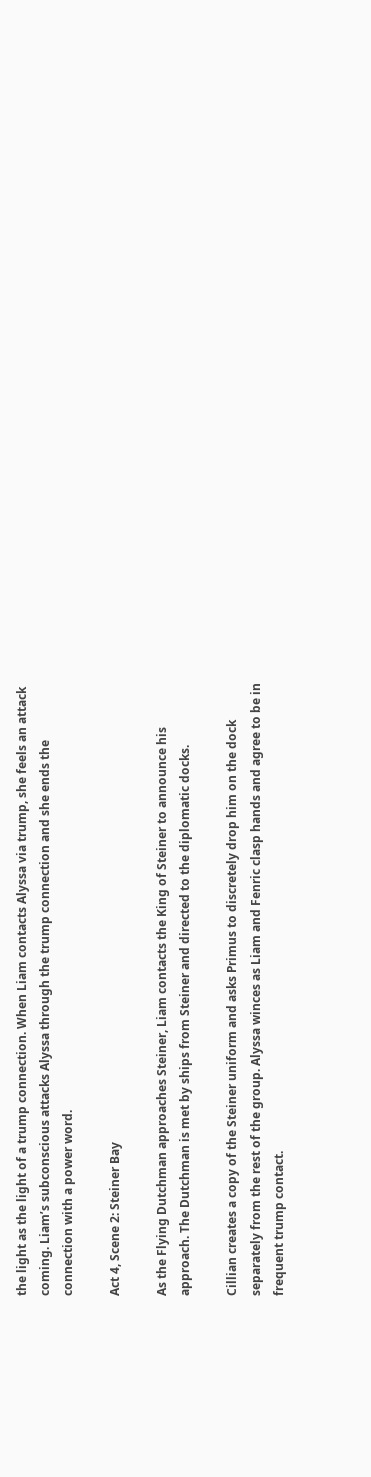the light as the light of a trump connection. When Liam contacts Alyssa via trump, she feels an attack coming. Liam’s subconscious attacks Alyssa through the trump connection and she ends the connection with a power word.

Act 4, Scene 2: Steiner Bay

As the Flying Dutchman approaches Steiner, Liam contacts the King of Steiner to announce his approach. The Dutchman is met by ships from Steiner and directed to the diplomatic docks.

Cillian creates a copy of the Steiner uniform and asks Primus to discretely drop him on the dock separately from the rest of the group. Alyssa winces as Liam and Fenric clasp hands and agree to be in frequent trump contact.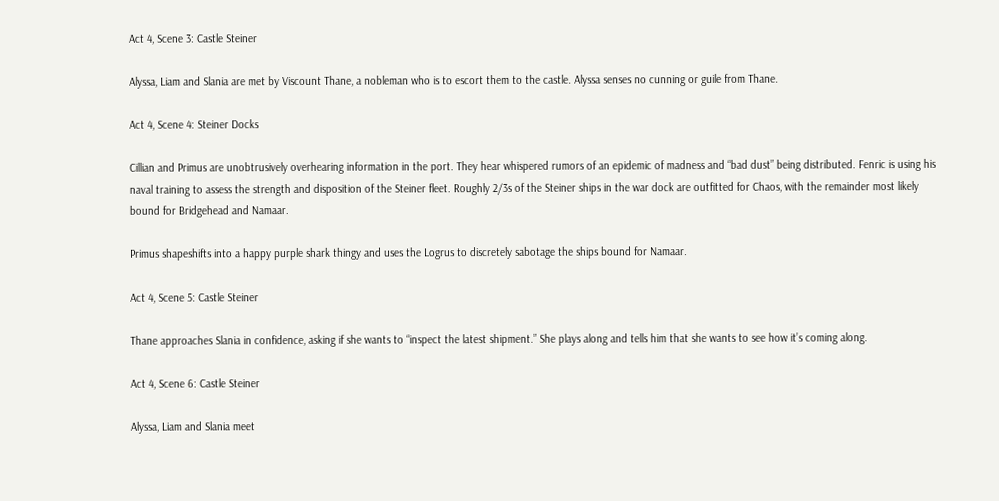Act 4, Scene 3: Castle Steiner

Alyssa, Liam and Slania are met by Viscount Thane, a nobleman who is to escort them to the castle. Alyssa senses no cunning or guile from Thane.

Act 4, Scene 4: Steiner Docks

Cillian and Primus are unobtrusively overhearing information in the port. They hear whispered rumors of an epidemic of madness and “bad dust” being distributed. Fenric is using his naval training to assess the strength and disposition of the Steiner fleet. Roughly 2/3s of the Steiner ships in the war dock are outfitted for Chaos, with the remainder most likely bound for Bridgehead and Namaar.

Primus shapeshifts into a happy purple shark thingy and uses the Logrus to discretely sabotage the ships bound for Namaar.

Act 4, Scene 5: Castle Steiner

Thane approaches Slania in confidence, asking if she wants to “inspect the latest shipment.” She plays along and tells him that she wants to see how it’s coming along.

Act 4, Scene 6: Castle Steiner

Alyssa, Liam and Slania meet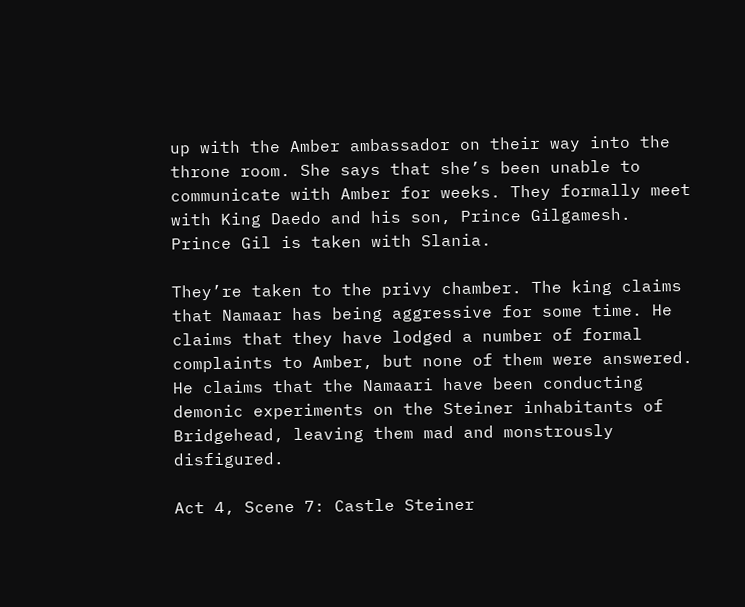up with the Amber ambassador on their way into the throne room. She says that she’s been unable to communicate with Amber for weeks. They formally meet with King Daedo and his son, Prince Gilgamesh. Prince Gil is taken with Slania.

They’re taken to the privy chamber. The king claims that Namaar has being aggressive for some time. He claims that they have lodged a number of formal complaints to Amber, but none of them were answered. He claims that the Namaari have been conducting demonic experiments on the Steiner inhabitants of Bridgehead, leaving them mad and monstrously disfigured.

Act 4, Scene 7: Castle Steiner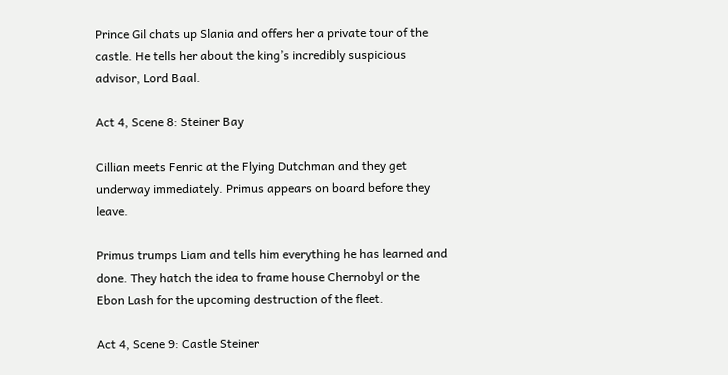Prince Gil chats up Slania and offers her a private tour of the castle. He tells her about the king’s incredibly suspicious advisor, Lord Baal.

Act 4, Scene 8: Steiner Bay

Cillian meets Fenric at the Flying Dutchman and they get underway immediately. Primus appears on board before they leave.

Primus trumps Liam and tells him everything he has learned and done. They hatch the idea to frame house Chernobyl or the Ebon Lash for the upcoming destruction of the fleet.

Act 4, Scene 9: Castle Steiner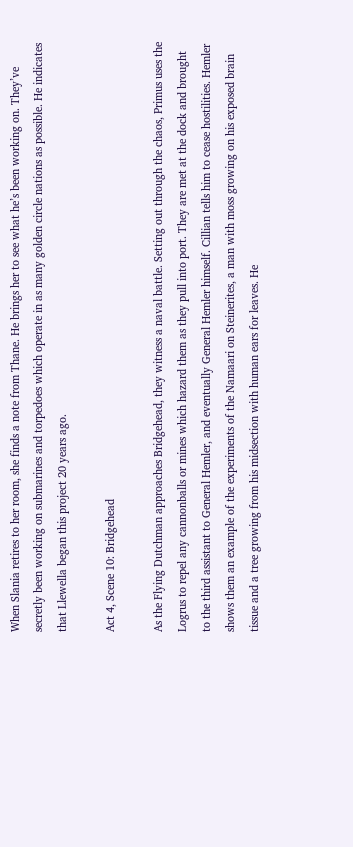When Slania retires to her room, she finds a note from Thane. He brings her to see what he’s been working on. They’ve secretly been working on submarines and torpedoes which operate in as many golden circle nations as possible. He indicates that Llewella began this project 20 years ago.

Act 4, Scene 10: Bridgehead

As the Flying Dutchman approaches Bridgehead, they witness a naval battle. Setting out through the chaos, Primus uses the Logrus to repel any cannonballs or mines which hazard them as they pull into port. They are met at the dock and brought to the third assistant to General Hemler, and eventually General Hemler himself. Cillian tells him to cease hostilities. Hemler shows them an example of the experiments of the Namaari on Steinerites, a man with moss growing on his exposed brain tissue and a tree growing from his midsection with human ears for leaves. He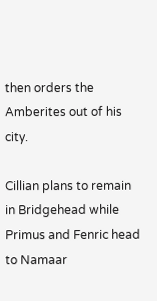then orders the Amberites out of his city.

Cillian plans to remain in Bridgehead while Primus and Fenric head to Namaar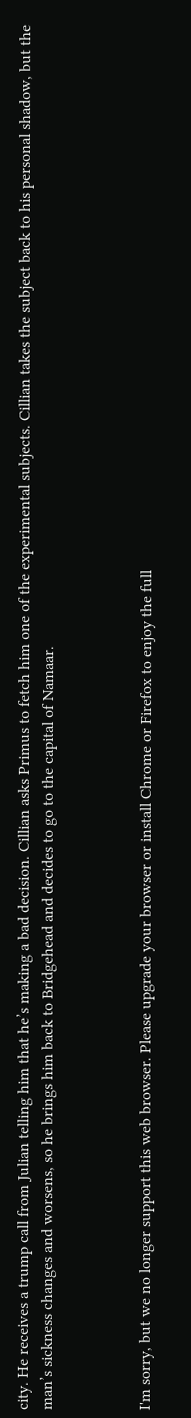city. He receives a trump call from Julian telling him that he’s making a bad decision. Cillian asks Primus to fetch him one of the experimental subjects. Cillian takes the subject back to his personal shadow, but the man’s sickness changes and worsens, so he brings him back to Bridgehead and decides to go to the capital of Namaar.



I'm sorry, but we no longer support this web browser. Please upgrade your browser or install Chrome or Firefox to enjoy the full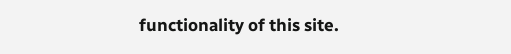functionality of this site.